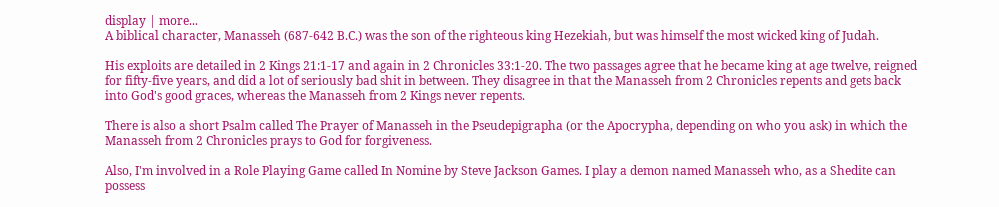display | more...
A biblical character, Manasseh (687-642 B.C.) was the son of the righteous king Hezekiah, but was himself the most wicked king of Judah.

His exploits are detailed in 2 Kings 21:1-17 and again in 2 Chronicles 33:1-20. The two passages agree that he became king at age twelve, reigned for fifty-five years, and did a lot of seriously bad shit in between. They disagree in that the Manasseh from 2 Chronicles repents and gets back into God's good graces, whereas the Manasseh from 2 Kings never repents.

There is also a short Psalm called The Prayer of Manasseh in the Pseudepigrapha (or the Apocrypha, depending on who you ask) in which the Manasseh from 2 Chronicles prays to God for forgiveness.

Also, I'm involved in a Role Playing Game called In Nomine by Steve Jackson Games. I play a demon named Manasseh who, as a Shedite can possess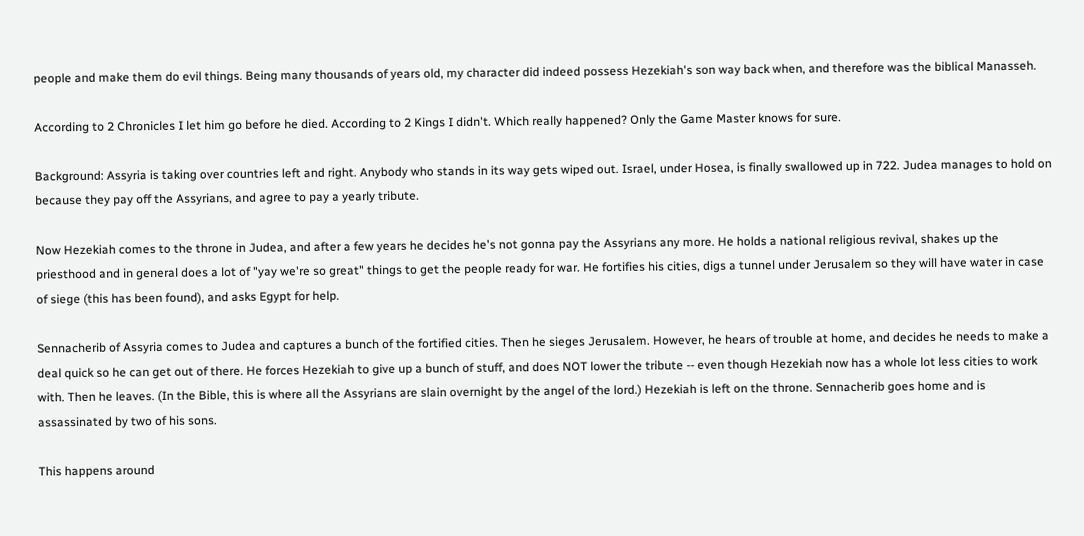people and make them do evil things. Being many thousands of years old, my character did indeed possess Hezekiah's son way back when, and therefore was the biblical Manasseh.

According to 2 Chronicles I let him go before he died. According to 2 Kings I didn't. Which really happened? Only the Game Master knows for sure.

Background: Assyria is taking over countries left and right. Anybody who stands in its way gets wiped out. Israel, under Hosea, is finally swallowed up in 722. Judea manages to hold on because they pay off the Assyrians, and agree to pay a yearly tribute.

Now Hezekiah comes to the throne in Judea, and after a few years he decides he's not gonna pay the Assyrians any more. He holds a national religious revival, shakes up the priesthood and in general does a lot of "yay we're so great" things to get the people ready for war. He fortifies his cities, digs a tunnel under Jerusalem so they will have water in case of siege (this has been found), and asks Egypt for help.

Sennacherib of Assyria comes to Judea and captures a bunch of the fortified cities. Then he sieges Jerusalem. However, he hears of trouble at home, and decides he needs to make a deal quick so he can get out of there. He forces Hezekiah to give up a bunch of stuff, and does NOT lower the tribute -- even though Hezekiah now has a whole lot less cities to work with. Then he leaves. (In the Bible, this is where all the Assyrians are slain overnight by the angel of the lord.) Hezekiah is left on the throne. Sennacherib goes home and is assassinated by two of his sons.

This happens around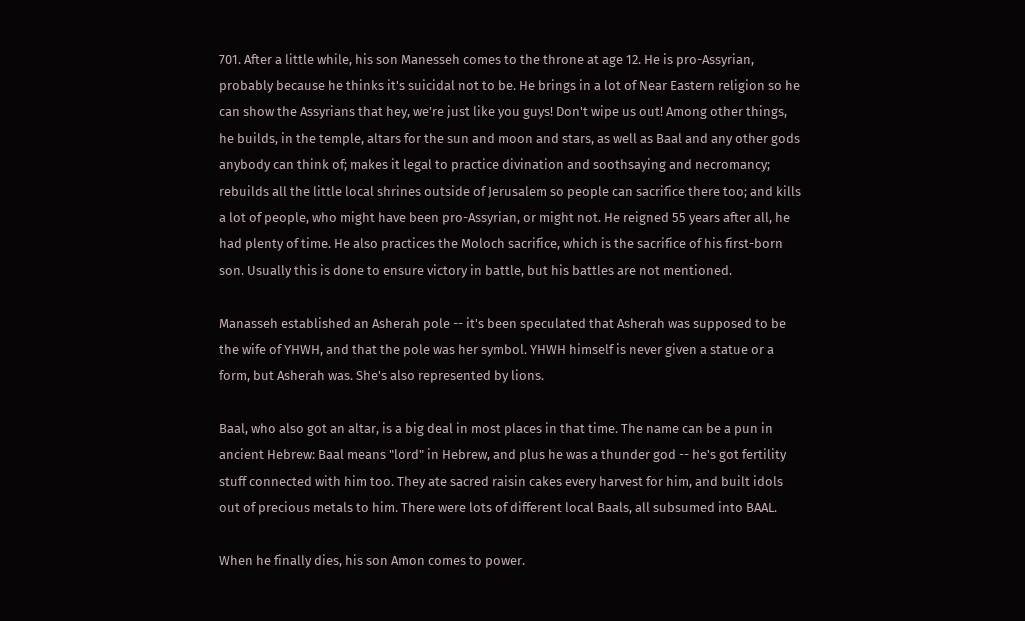701. After a little while, his son Manesseh comes to the throne at age 12. He is pro-Assyrian, probably because he thinks it's suicidal not to be. He brings in a lot of Near Eastern religion so he can show the Assyrians that hey, we're just like you guys! Don't wipe us out! Among other things, he builds, in the temple, altars for the sun and moon and stars, as well as Baal and any other gods anybody can think of; makes it legal to practice divination and soothsaying and necromancy; rebuilds all the little local shrines outside of Jerusalem so people can sacrifice there too; and kills a lot of people, who might have been pro-Assyrian, or might not. He reigned 55 years after all, he had plenty of time. He also practices the Moloch sacrifice, which is the sacrifice of his first-born son. Usually this is done to ensure victory in battle, but his battles are not mentioned.

Manasseh established an Asherah pole -- it's been speculated that Asherah was supposed to be the wife of YHWH, and that the pole was her symbol. YHWH himself is never given a statue or a form, but Asherah was. She's also represented by lions.

Baal, who also got an altar, is a big deal in most places in that time. The name can be a pun in ancient Hebrew: Baal means "lord" in Hebrew, and plus he was a thunder god -- he's got fertility stuff connected with him too. They ate sacred raisin cakes every harvest for him, and built idols out of precious metals to him. There were lots of different local Baals, all subsumed into BAAL.

When he finally dies, his son Amon comes to power.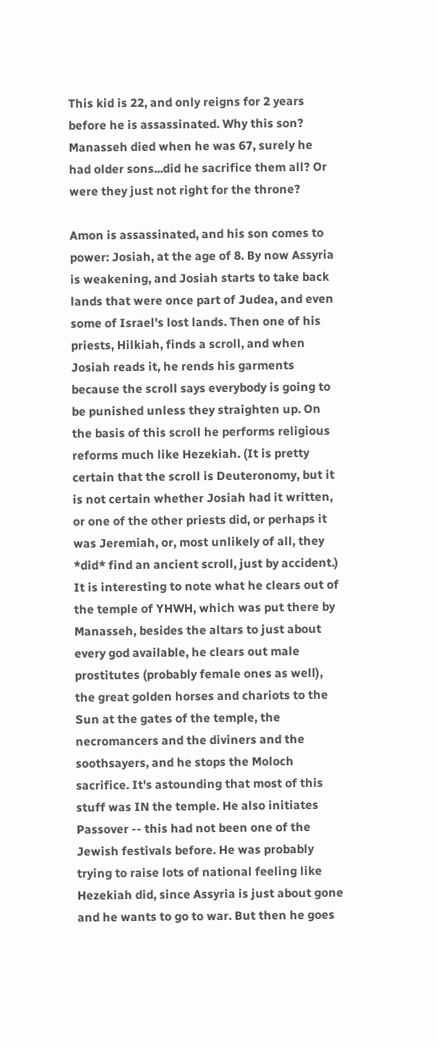This kid is 22, and only reigns for 2 years before he is assassinated. Why this son? Manasseh died when he was 67, surely he had older sons...did he sacrifice them all? Or were they just not right for the throne?

Amon is assassinated, and his son comes to power: Josiah, at the age of 8. By now Assyria is weakening, and Josiah starts to take back lands that were once part of Judea, and even some of Israel's lost lands. Then one of his priests, Hilkiah, finds a scroll, and when Josiah reads it, he rends his garments because the scroll says everybody is going to be punished unless they straighten up. On the basis of this scroll he performs religious reforms much like Hezekiah. (It is pretty certain that the scroll is Deuteronomy, but it is not certain whether Josiah had it written, or one of the other priests did, or perhaps it was Jeremiah, or, most unlikely of all, they *did* find an ancient scroll, just by accident.) It is interesting to note what he clears out of the temple of YHWH, which was put there by Manasseh, besides the altars to just about every god available, he clears out male prostitutes (probably female ones as well), the great golden horses and chariots to the Sun at the gates of the temple, the necromancers and the diviners and the soothsayers, and he stops the Moloch sacrifice. It's astounding that most of this stuff was IN the temple. He also initiates Passover -- this had not been one of the Jewish festivals before. He was probably trying to raise lots of national feeling like Hezekiah did, since Assyria is just about gone and he wants to go to war. But then he goes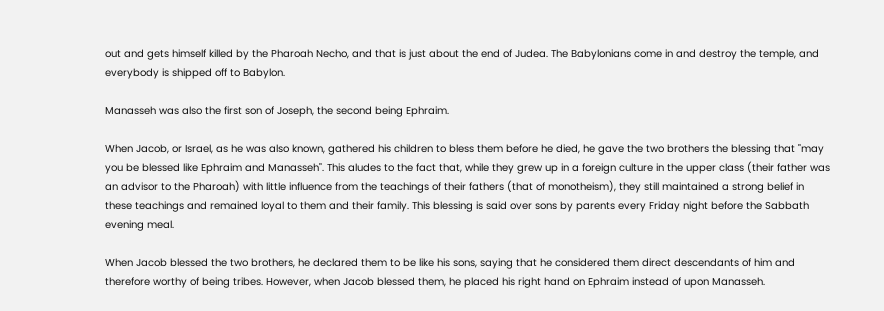out and gets himself killed by the Pharoah Necho, and that is just about the end of Judea. The Babylonians come in and destroy the temple, and everybody is shipped off to Babylon.

Manasseh was also the first son of Joseph, the second being Ephraim.

When Jacob, or Israel, as he was also known, gathered his children to bless them before he died, he gave the two brothers the blessing that "may you be blessed like Ephraim and Manasseh". This aludes to the fact that, while they grew up in a foreign culture in the upper class (their father was an advisor to the Pharoah) with little influence from the teachings of their fathers (that of monotheism), they still maintained a strong belief in these teachings and remained loyal to them and their family. This blessing is said over sons by parents every Friday night before the Sabbath evening meal.

When Jacob blessed the two brothers, he declared them to be like his sons, saying that he considered them direct descendants of him and therefore worthy of being tribes. However, when Jacob blessed them, he placed his right hand on Ephraim instead of upon Manasseh.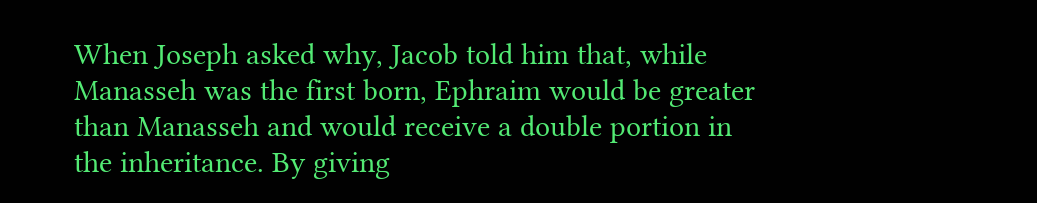When Joseph asked why, Jacob told him that, while Manasseh was the first born, Ephraim would be greater than Manasseh and would receive a double portion in the inheritance. By giving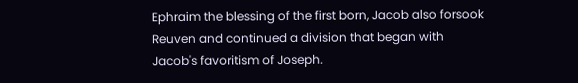Ephraim the blessing of the first born, Jacob also forsook Reuven and continued a division that began with Jacob's favoritism of Joseph.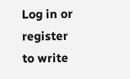Log in or register to write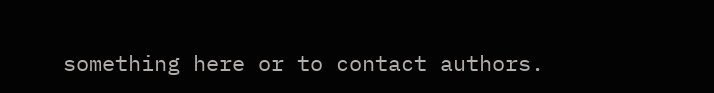something here or to contact authors.